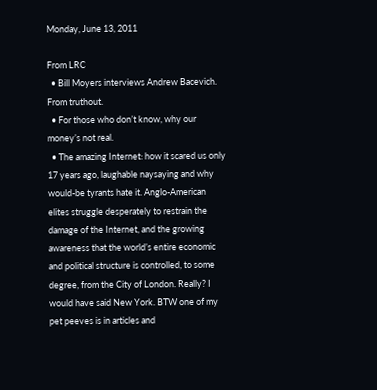Monday, June 13, 2011

From LRC
  • Bill Moyers interviews Andrew Bacevich. From truthout.
  • For those who don’t know, why our money’s not real.
  • The amazing Internet: how it scared us only 17 years ago, laughable naysaying and why would-be tyrants hate it. Anglo-American elites struggle desperately to restrain the damage of the Internet, and the growing awareness that the world’s entire economic and political structure is controlled, to some degree, from the City of London. Really? I would have said New York. BTW one of my pet peeves is in articles and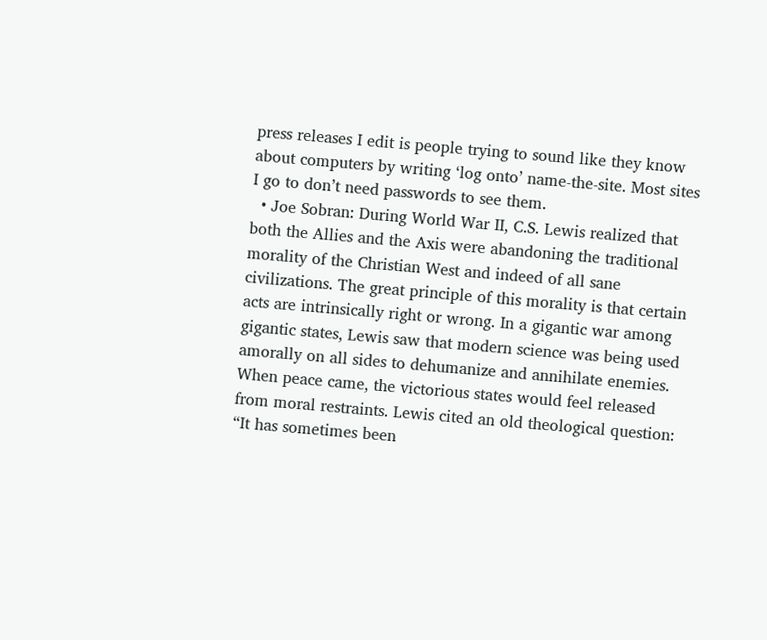press releases I edit is people trying to sound like they know about computers by writing ‘log onto’ name-the-site. Most sites I go to don’t need passwords to see them.
  • Joe Sobran: During World War II, C.S. Lewis realized that both the Allies and the Axis were abandoning the traditional morality of the Christian West and indeed of all sane civilizations. The great principle of this morality is that certain acts are intrinsically right or wrong. In a gigantic war among gigantic states, Lewis saw that modern science was being used amorally on all sides to dehumanize and annihilate enemies. When peace came, the victorious states would feel released from moral restraints. Lewis cited an old theological question: “It has sometimes been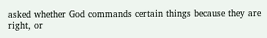asked whether God commands certain things because they are right, or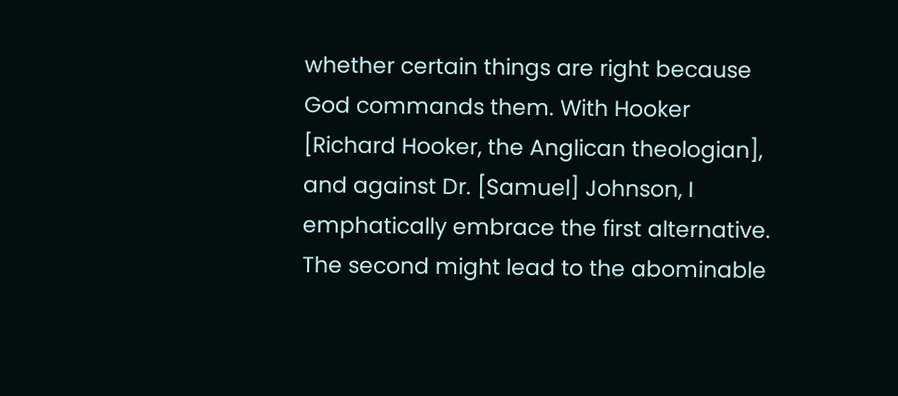whether certain things are right because God commands them. With Hooker [Richard Hooker, the Anglican theologian], and against Dr. [Samuel] Johnson, I emphatically embrace the first alternative. The second might lead to the abominable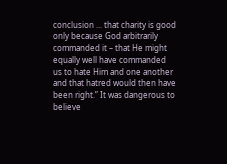conclusion ... that charity is good only because God arbitrarily commanded it – that He might equally well have commanded us to hate Him and one another and that hatred would then have been right.” It was dangerous to believe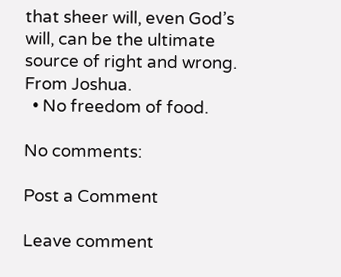that sheer will, even God’s will, can be the ultimate source of right and wrong. From Joshua.
  • No freedom of food.

No comments:

Post a Comment

Leave comment